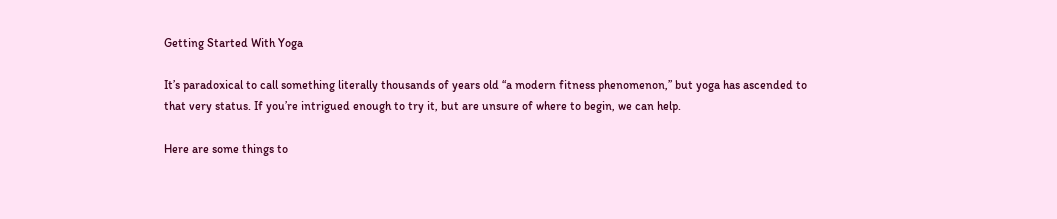Getting Started With Yoga

It’s paradoxical to call something literally thousands of years old “a modern fitness phenomenon,” but yoga has ascended to that very status. If you’re intrigued enough to try it, but are unsure of where to begin, we can help.

Here are some things to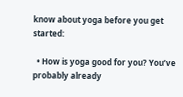know about yoga before you get started:

  • How is yoga good for you? You’ve probably already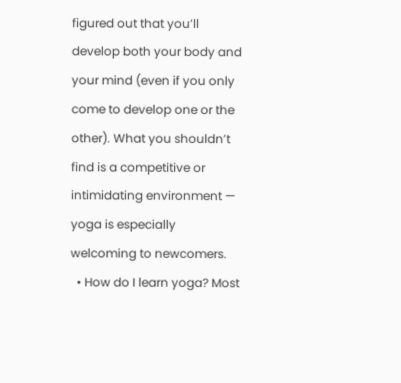figured out that you’ll develop both your body and your mind (even if you only come to develop one or the other). What you shouldn’t find is a competitive or intimidating environment — yoga is especially welcoming to newcomers.
  • How do I learn yoga? Most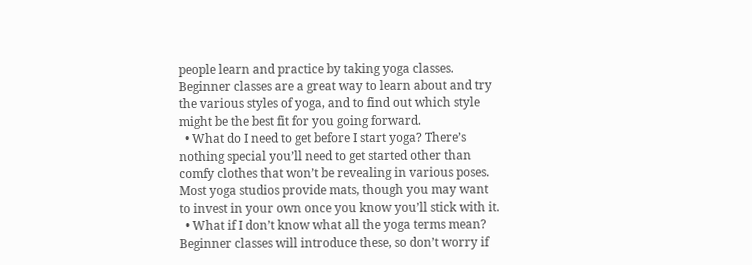people learn and practice by taking yoga classes. Beginner classes are a great way to learn about and try the various styles of yoga, and to find out which style might be the best fit for you going forward.
  • What do I need to get before I start yoga? There’s nothing special you’ll need to get started other than comfy clothes that won’t be revealing in various poses. Most yoga studios provide mats, though you may want to invest in your own once you know you’ll stick with it.
  • What if I don’t know what all the yoga terms mean? Beginner classes will introduce these, so don’t worry if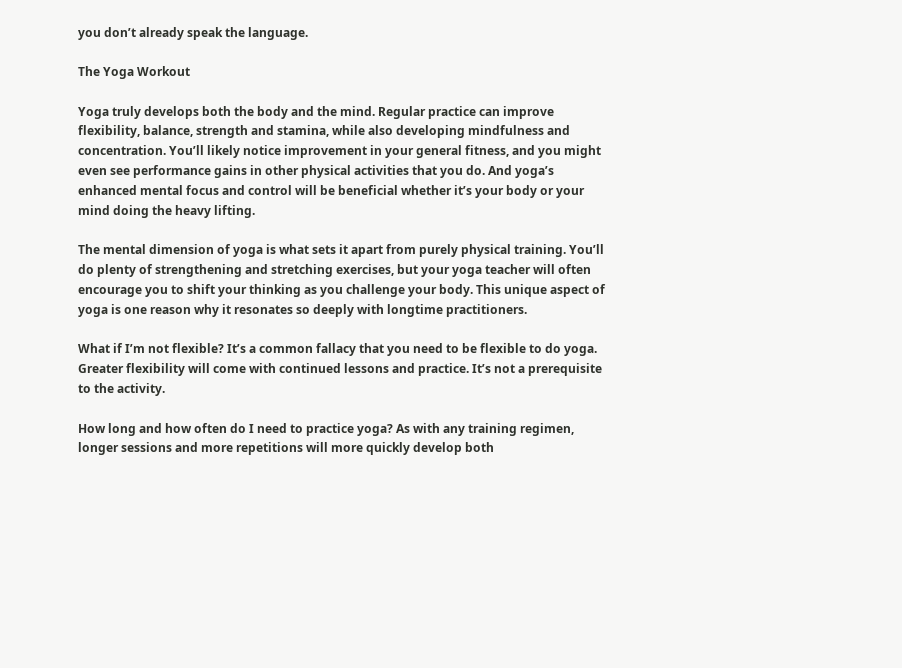you don’t already speak the language.

The Yoga Workout

Yoga truly develops both the body and the mind. Regular practice can improve flexibility, balance, strength and stamina, while also developing mindfulness and concentration. You’ll likely notice improvement in your general fitness, and you might even see performance gains in other physical activities that you do. And yoga’s enhanced mental focus and control will be beneficial whether it’s your body or your mind doing the heavy lifting.

The mental dimension of yoga is what sets it apart from purely physical training. You’ll do plenty of strengthening and stretching exercises, but your yoga teacher will often encourage you to shift your thinking as you challenge your body. This unique aspect of yoga is one reason why it resonates so deeply with longtime practitioners.

What if I’m not flexible? It’s a common fallacy that you need to be flexible to do yoga. Greater flexibility will come with continued lessons and practice. It’s not a prerequisite to the activity.

How long and how often do I need to practice yoga? As with any training regimen, longer sessions and more repetitions will more quickly develop both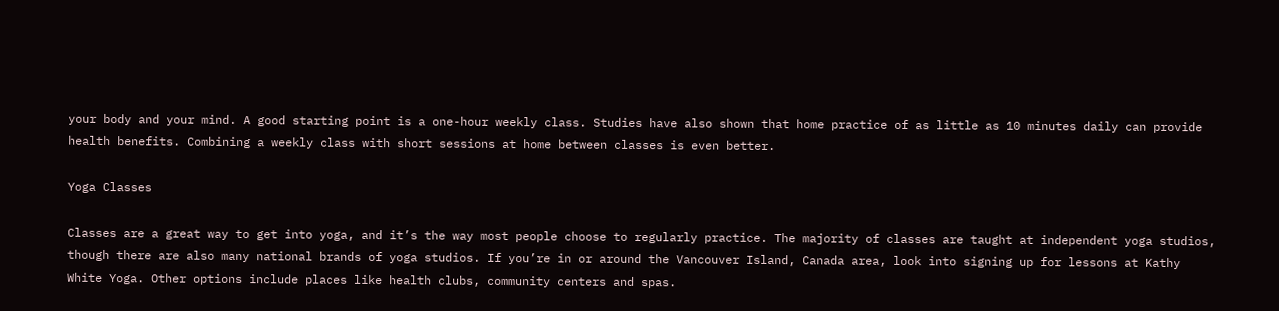your body and your mind. A good starting point is a one-hour weekly class. Studies have also shown that home practice of as little as 10 minutes daily can provide health benefits. Combining a weekly class with short sessions at home between classes is even better.

Yoga Classes

Classes are a great way to get into yoga, and it’s the way most people choose to regularly practice. The majority of classes are taught at independent yoga studios, though there are also many national brands of yoga studios. If you’re in or around the Vancouver Island, Canada area, look into signing up for lessons at Kathy White Yoga. Other options include places like health clubs, community centers and spas.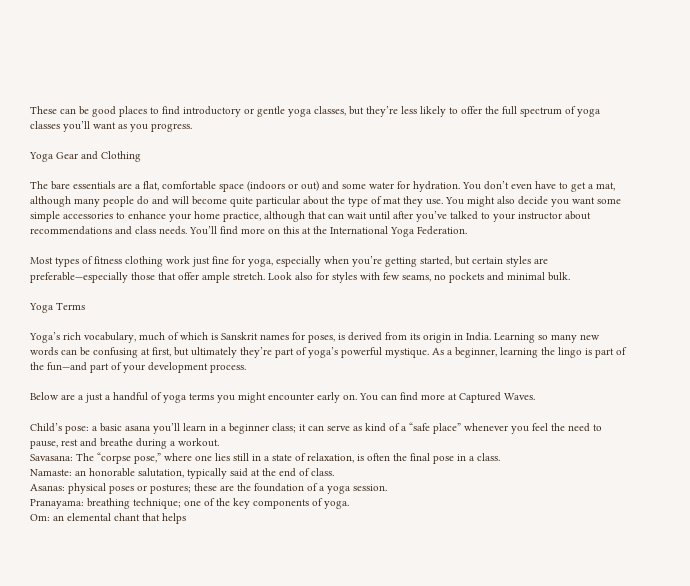These can be good places to find introductory or gentle yoga classes, but they’re less likely to offer the full spectrum of yoga classes you’ll want as you progress.

Yoga Gear and Clothing

The bare essentials are a flat, comfortable space (indoors or out) and some water for hydration. You don’t even have to get a mat, although many people do and will become quite particular about the type of mat they use. You might also decide you want some simple accessories to enhance your home practice, although that can wait until after you’ve talked to your instructor about recommendations and class needs. You’ll find more on this at the International Yoga Federation.

Most types of fitness clothing work just fine for yoga, especially when you’re getting started, but certain styles are preferable—especially those that offer ample stretch. Look also for styles with few seams, no pockets and minimal bulk.

Yoga Terms

Yoga’s rich vocabulary, much of which is Sanskrit names for poses, is derived from its origin in India. Learning so many new words can be confusing at first, but ultimately they’re part of yoga’s powerful mystique. As a beginner, learning the lingo is part of the fun—and part of your development process.

Below are a just a handful of yoga terms you might encounter early on. You can find more at Captured Waves.

Child’s pose: a basic asana you’ll learn in a beginner class; it can serve as kind of a “safe place” whenever you feel the need to pause, rest and breathe during a workout.
Savasana: The “corpse pose,” where one lies still in a state of relaxation, is often the final pose in a class.
Namaste: an honorable salutation, typically said at the end of class.
Asanas: physical poses or postures; these are the foundation of a yoga session.
Pranayama: breathing technique; one of the key components of yoga.
Om: an elemental chant that helps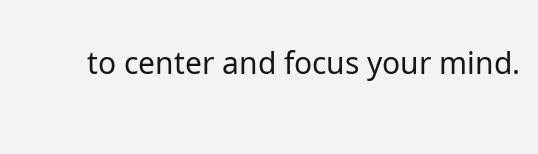to center and focus your mind.